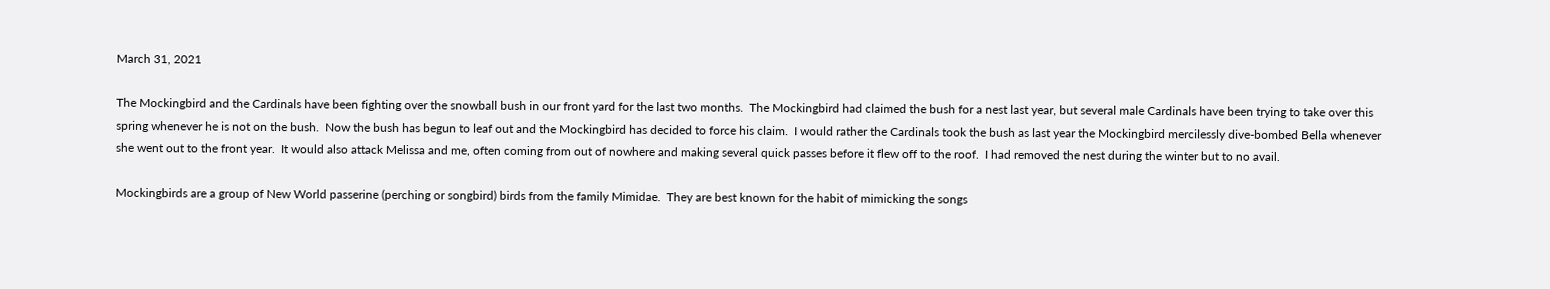March 31, 2021

The Mockingbird and the Cardinals have been fighting over the snowball bush in our front yard for the last two months.  The Mockingbird had claimed the bush for a nest last year, but several male Cardinals have been trying to take over this spring whenever he is not on the bush.  Now the bush has begun to leaf out and the Mockingbird has decided to force his claim.  I would rather the Cardinals took the bush as last year the Mockingbird mercilessly dive-bombed Bella whenever she went out to the front year.  It would also attack Melissa and me, often coming from out of nowhere and making several quick passes before it flew off to the roof.  I had removed the nest during the winter but to no avail.

Mockingbirds are a group of New World passerine (perching or songbird) birds from the family Mimidae.  They are best known for the habit of mimicking the songs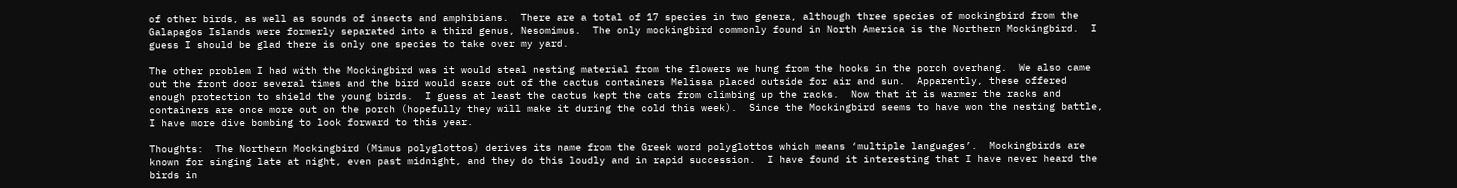of other birds, as well as sounds of insects and amphibians.  There are a total of 17 species in two genera, although three species of mockingbird from the Galapagos Islands were formerly separated into a third genus, Nesomimus.  The only mockingbird commonly found in North America is the Northern Mockingbird.  I guess I should be glad there is only one species to take over my yard.

The other problem I had with the Mockingbird was it would steal nesting material from the flowers we hung from the hooks in the porch overhang.  We also came out the front door several times and the bird would scare out of the cactus containers Melissa placed outside for air and sun.  Apparently, these offered enough protection to shield the young birds.  I guess at least the cactus kept the cats from climbing up the racks.  Now that it is warmer the racks and containers are once more out on the porch (hopefully they will make it during the cold this week).  Since the Mockingbird seems to have won the nesting battle, I have more dive bombing to look forward to this year.

Thoughts:  The Northern Mockingbird (Mimus polyglottos) derives its name from the Greek word polyglottos which means ‘multiple languages’.  Mockingbirds are known for singing late at night, even past midnight, and they do this loudly and in rapid succession.  I have found it interesting that I have never heard the birds in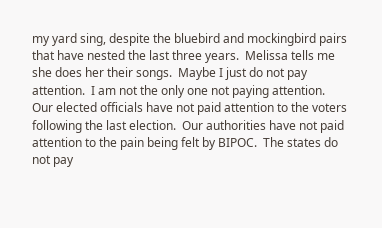my yard sing, despite the bluebird and mockingbird pairs that have nested the last three years.  Melissa tells me she does her their songs.  Maybe I just do not pay attention.  I am not the only one not paying attention.  Our elected officials have not paid attention to the voters following the last election.  Our authorities have not paid attention to the pain being felt by BIPOC.  The states do not pay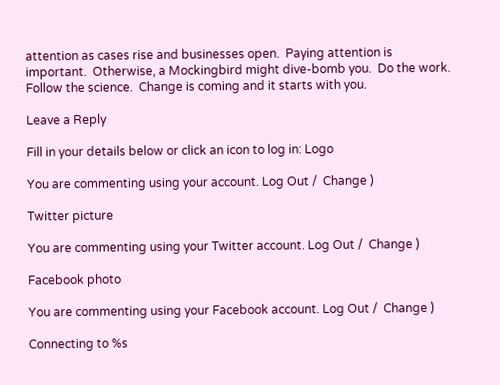attention as cases rise and businesses open.  Paying attention is important.  Otherwise, a Mockingbird might dive-bomb you.  Do the work.  Follow the science.  Change is coming and it starts with you.

Leave a Reply

Fill in your details below or click an icon to log in: Logo

You are commenting using your account. Log Out /  Change )

Twitter picture

You are commenting using your Twitter account. Log Out /  Change )

Facebook photo

You are commenting using your Facebook account. Log Out /  Change )

Connecting to %s